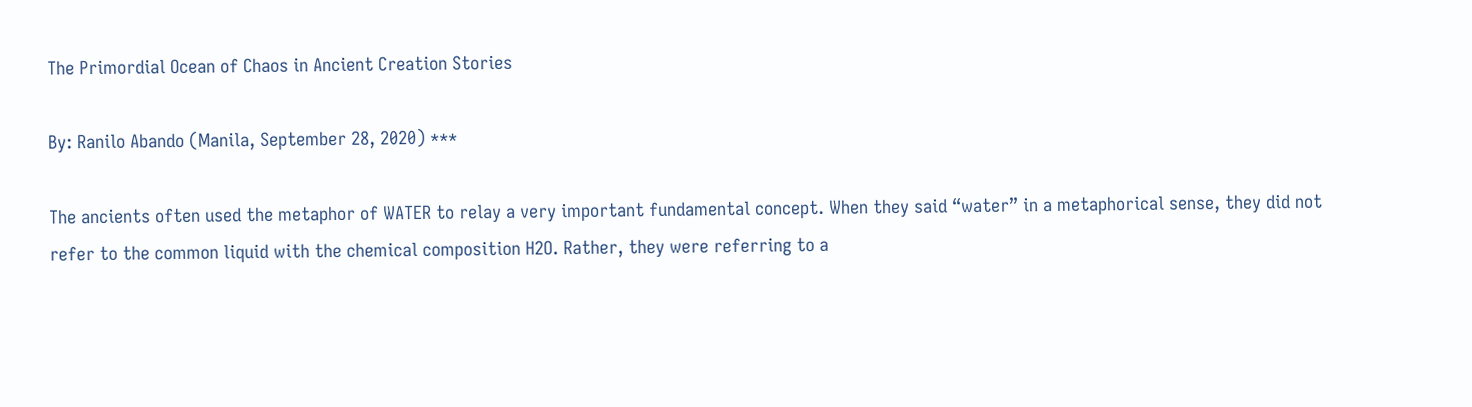The Primordial Ocean of Chaos in Ancient Creation Stories

By: Ranilo Abando (Manila, September 28, 2020) ***

The ancients often used the metaphor of WATER to relay a very important fundamental concept. When they said “water” in a metaphorical sense, they did not refer to the common liquid with the chemical composition H2O. Rather, they were referring to a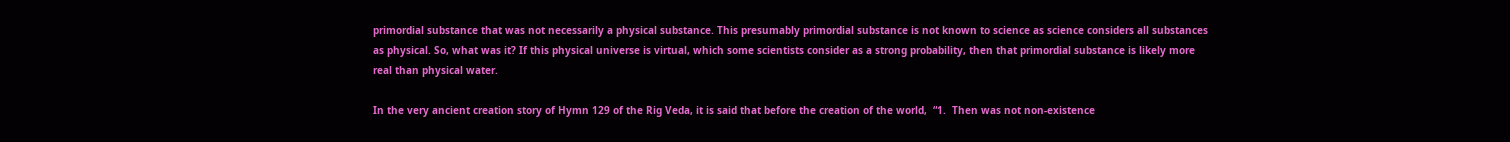primordial substance that was not necessarily a physical substance. This presumably primordial substance is not known to science as science considers all substances as physical. So, what was it? If this physical universe is virtual, which some scientists consider as a strong probability, then that primordial substance is likely more real than physical water.

In the very ancient creation story of Hymn 129 of the Rig Veda, it is said that before the creation of the world,  “1.  Then was not non-existence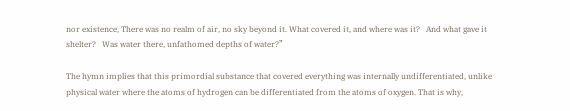nor existence, There was no realm of air, no sky beyond it. What covered it, and where was it?   And what gave it shelter?   Was water there, unfathomed depths of water?”

The hymn implies that this primordial substance that covered everything was internally undifferentiated, unlike physical water where the atoms of hydrogen can be differentiated from the atoms of oxygen. That is why,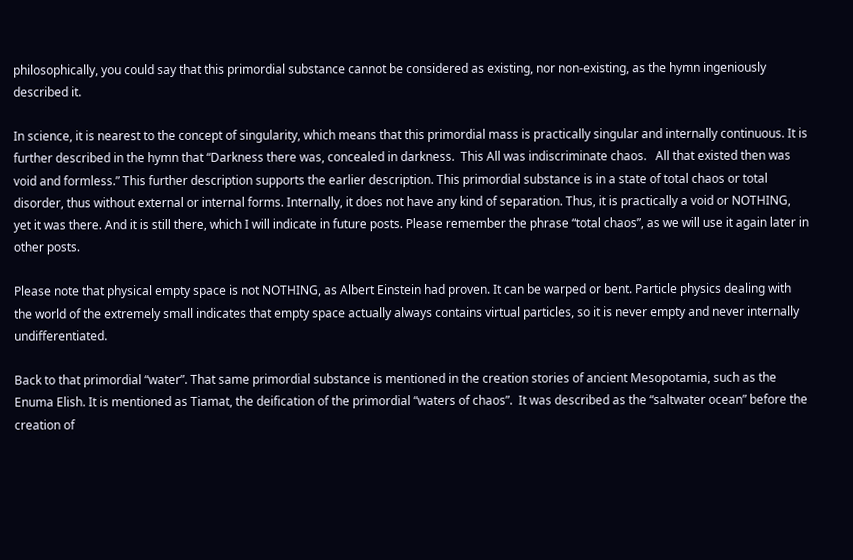philosophically, you could say that this primordial substance cannot be considered as existing, nor non-existing, as the hymn ingeniously described it.

In science, it is nearest to the concept of singularity, which means that this primordial mass is practically singular and internally continuous. It is further described in the hymn that “Darkness there was, concealed in darkness.  This All was indiscriminate chaos.   All that existed then was void and formless.” This further description supports the earlier description. This primordial substance is in a state of total chaos or total disorder, thus without external or internal forms. Internally, it does not have any kind of separation. Thus, it is practically a void or NOTHING, yet it was there. And it is still there, which I will indicate in future posts. Please remember the phrase “total chaos”, as we will use it again later in other posts.

Please note that physical empty space is not NOTHING, as Albert Einstein had proven. It can be warped or bent. Particle physics dealing with the world of the extremely small indicates that empty space actually always contains virtual particles, so it is never empty and never internally undifferentiated.

Back to that primordial “water”. That same primordial substance is mentioned in the creation stories of ancient Mesopotamia, such as the Enuma Elish. It is mentioned as Tiamat, the deification of the primordial “waters of chaos”.  It was described as the “saltwater ocean” before the creation of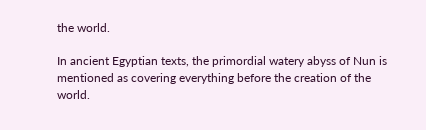the world.

In ancient Egyptian texts, the primordial watery abyss of Nun is mentioned as covering everything before the creation of the world.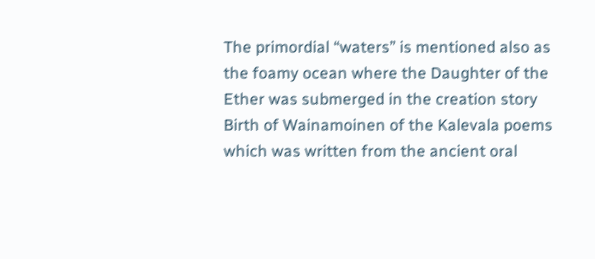The primordial “waters” is mentioned also as the foamy ocean where the Daughter of the Ether was submerged in the creation story Birth of Wainamoinen of the Kalevala poems which was written from the ancient oral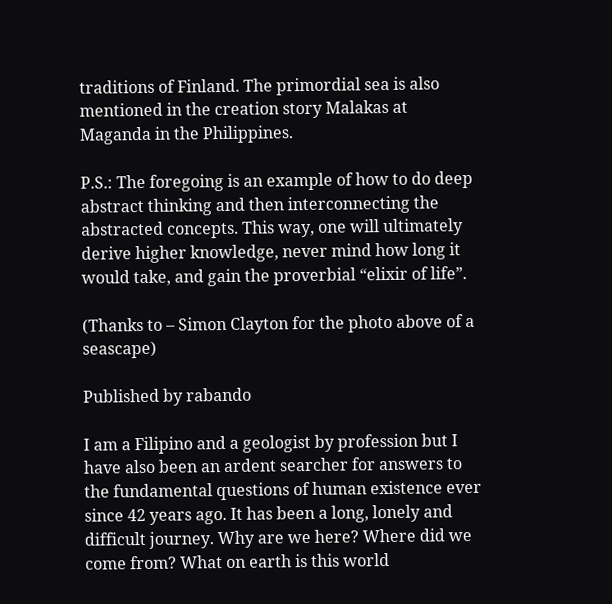traditions of Finland. The primordial sea is also mentioned in the creation story Malakas at Maganda in the Philippines.

P.S.: The foregoing is an example of how to do deep abstract thinking and then interconnecting the abstracted concepts. This way, one will ultimately derive higher knowledge, never mind how long it would take, and gain the proverbial “elixir of life”.

(Thanks to – Simon Clayton for the photo above of a seascape)

Published by rabando

I am a Filipino and a geologist by profession but I have also been an ardent searcher for answers to the fundamental questions of human existence ever since 42 years ago. It has been a long, lonely and difficult journey. Why are we here? Where did we come from? What on earth is this world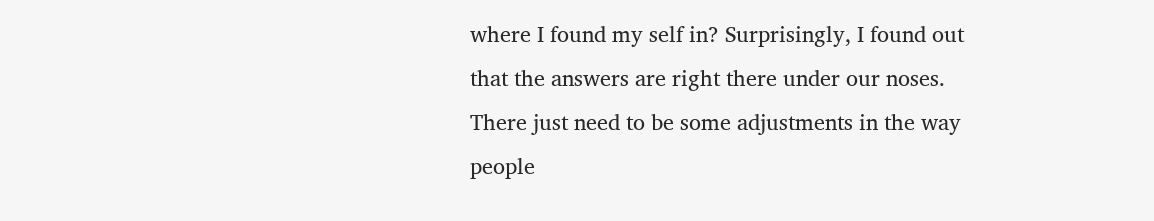where I found my self in? Surprisingly, I found out that the answers are right there under our noses. There just need to be some adjustments in the way people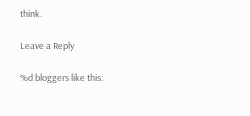think.

Leave a Reply

%d bloggers like this: